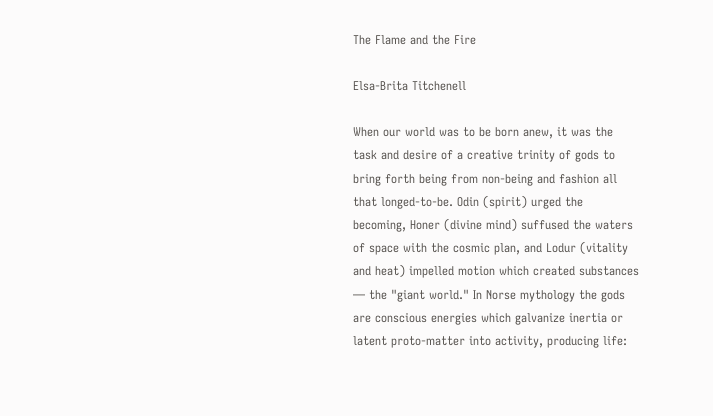The Flame and the Fire

Elsa-Brita Titchenell

When our world was to be born anew, it was the task and desire of a creative trinity of gods to bring forth being from non-being and fashion all that longed-to-be. Odin (spirit) urged the becoming, Honer (divine mind) suffused the waters of space with the cosmic plan, and Lodur (vitality and heat) impelled motion which created substances — the "giant world." In Norse mythology the gods are conscious energies which galvanize inertia or latent proto-matter into activity, producing life: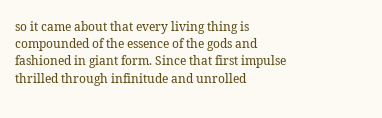so it came about that every living thing is compounded of the essence of the gods and fashioned in giant form. Since that first impulse thrilled through infinitude and unrolled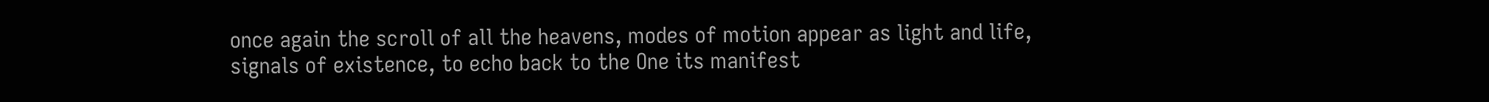once again the scroll of all the heavens, modes of motion appear as light and life, signals of existence, to echo back to the One its manifest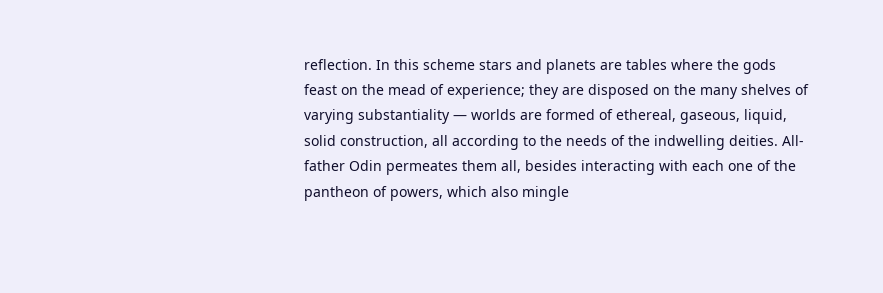reflection. In this scheme stars and planets are tables where the gods feast on the mead of experience; they are disposed on the many shelves of varying substantiality — worlds are formed of ethereal, gaseous, liquid, solid construction, all according to the needs of the indwelling deities. All-father Odin permeates them all, besides interacting with each one of the pantheon of powers, which also mingle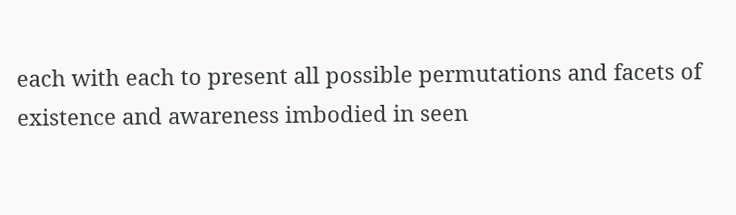each with each to present all possible permutations and facets of existence and awareness imbodied in seen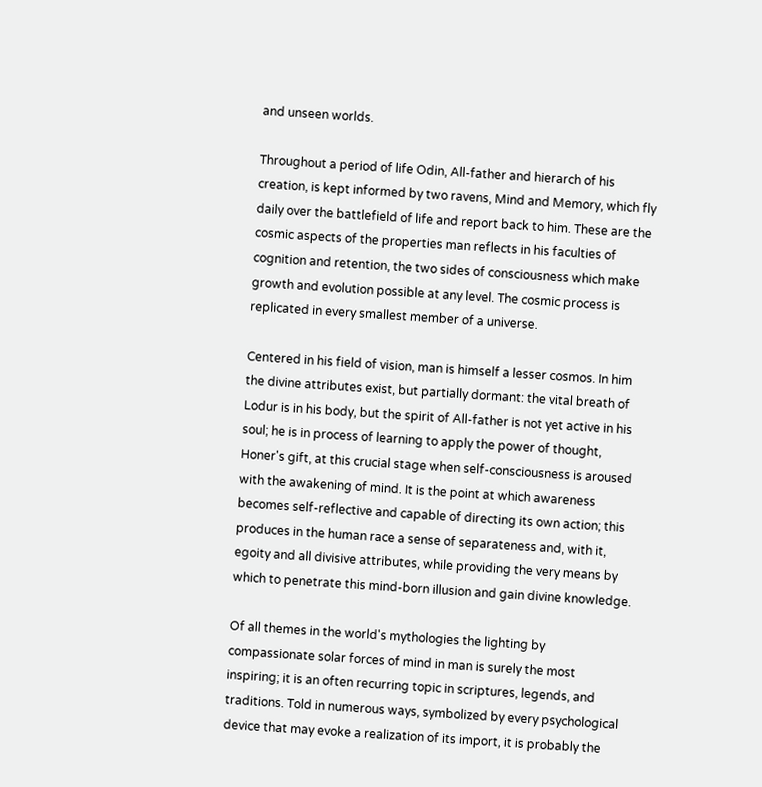and unseen worlds.

Throughout a period of life Odin, All-father and hierarch of his creation, is kept informed by two ravens, Mind and Memory, which fly daily over the battlefield of life and report back to him. These are the cosmic aspects of the properties man reflects in his faculties of cognition and retention, the two sides of consciousness which make growth and evolution possible at any level. The cosmic process is replicated in every smallest member of a universe.

Centered in his field of vision, man is himself a lesser cosmos. In him the divine attributes exist, but partially dormant: the vital breath of Lodur is in his body, but the spirit of All-father is not yet active in his soul; he is in process of learning to apply the power of thought, Honer's gift, at this crucial stage when self-consciousness is aroused with the awakening of mind. It is the point at which awareness becomes self-reflective and capable of directing its own action; this produces in the human race a sense of separateness and, with it, egoity and all divisive attributes, while providing the very means by which to penetrate this mind-born illusion and gain divine knowledge.

Of all themes in the world's mythologies the lighting by compassionate solar forces of mind in man is surely the most inspiring; it is an often recurring topic in scriptures, legends, and traditions. Told in numerous ways, symbolized by every psychological device that may evoke a realization of its import, it is probably the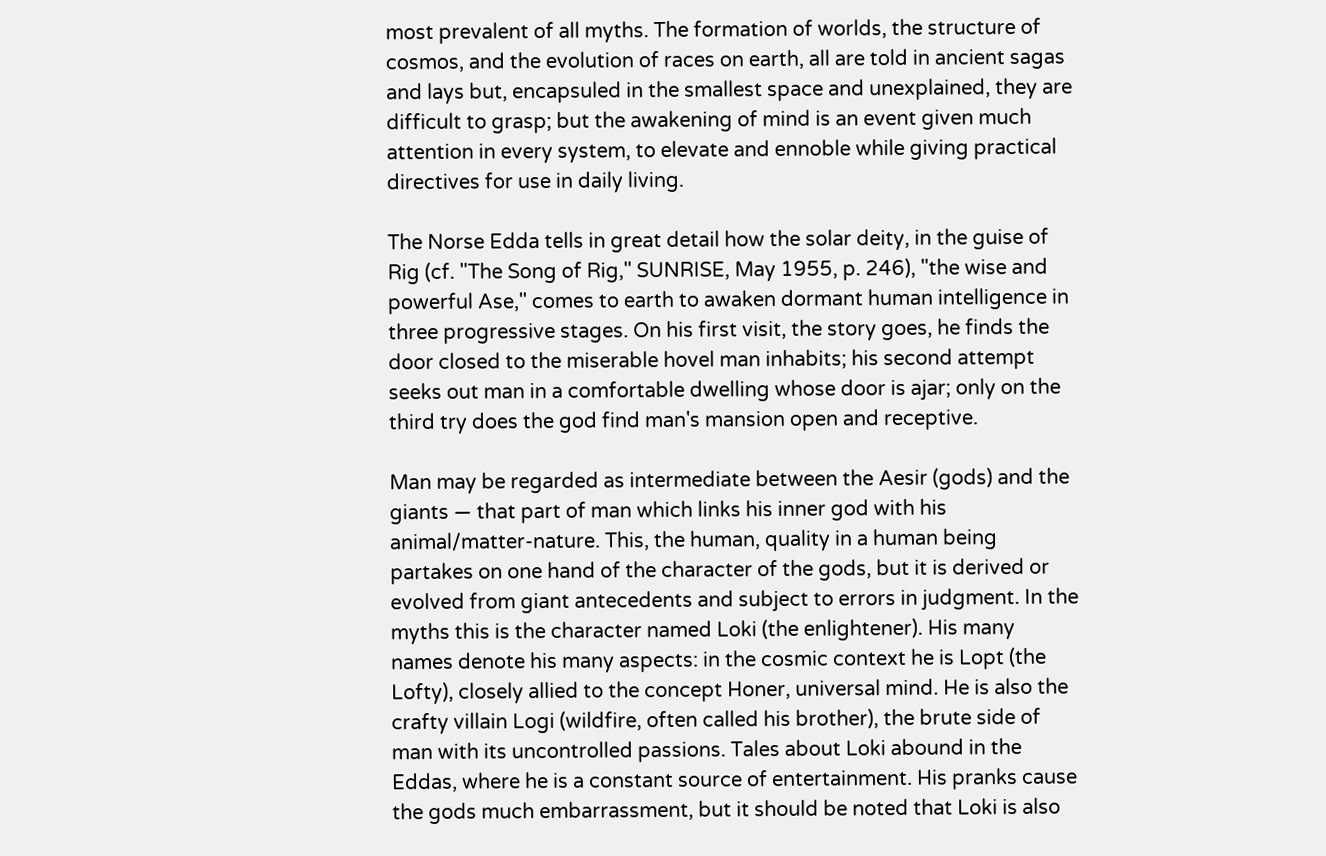most prevalent of all myths. The formation of worlds, the structure of cosmos, and the evolution of races on earth, all are told in ancient sagas and lays but, encapsuled in the smallest space and unexplained, they are difficult to grasp; but the awakening of mind is an event given much attention in every system, to elevate and ennoble while giving practical directives for use in daily living.

The Norse Edda tells in great detail how the solar deity, in the guise of Rig (cf. "The Song of Rig," SUNRISE, May 1955, p. 246), "the wise and powerful Ase," comes to earth to awaken dormant human intelligence in three progressive stages. On his first visit, the story goes, he finds the door closed to the miserable hovel man inhabits; his second attempt seeks out man in a comfortable dwelling whose door is ajar; only on the third try does the god find man's mansion open and receptive.

Man may be regarded as intermediate between the Aesir (gods) and the giants — that part of man which links his inner god with his animal/matter-nature. This, the human, quality in a human being partakes on one hand of the character of the gods, but it is derived or evolved from giant antecedents and subject to errors in judgment. In the myths this is the character named Loki (the enlightener). His many names denote his many aspects: in the cosmic context he is Lopt (the Lofty), closely allied to the concept Honer, universal mind. He is also the crafty villain Logi (wildfire, often called his brother), the brute side of man with its uncontrolled passions. Tales about Loki abound in the Eddas, where he is a constant source of entertainment. His pranks cause the gods much embarrassment, but it should be noted that Loki is also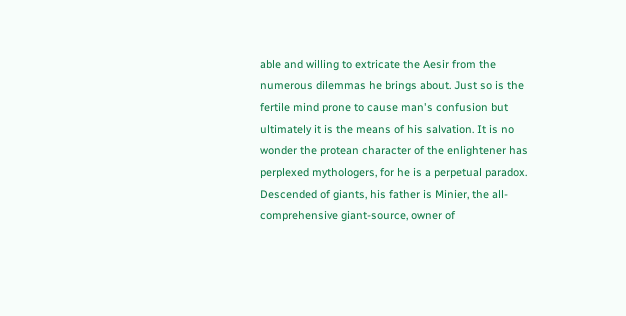able and willing to extricate the Aesir from the numerous dilemmas he brings about. Just so is the fertile mind prone to cause man's confusion but ultimately it is the means of his salvation. It is no wonder the protean character of the enlightener has perplexed mythologers, for he is a perpetual paradox. Descended of giants, his father is Minier, the all-comprehensive giant-source, owner of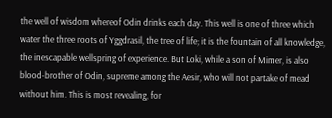the well of wisdom whereof Odin drinks each day. This well is one of three which water the three roots of Yggdrasil, the tree of life; it is the fountain of all knowledge, the inescapable wellspring of experience. But Loki, while a son of Mimer, is also blood-brother of Odin, supreme among the Aesir, who will not partake of mead without him. This is most revealing, for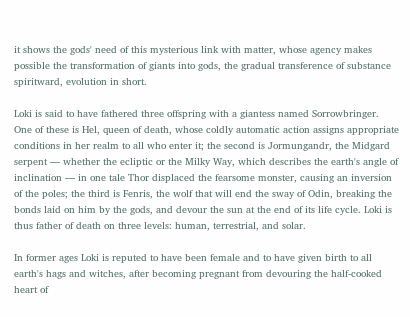it shows the gods' need of this mysterious link with matter, whose agency makes possible the transformation of giants into gods, the gradual transference of substance spiritward, evolution in short.

Loki is said to have fathered three offspring with a giantess named Sorrowbringer. One of these is Hel, queen of death, whose coldly automatic action assigns appropriate conditions in her realm to all who enter it; the second is Jormungandr, the Midgard serpent — whether the ecliptic or the Milky Way, which describes the earth's angle of inclination — in one tale Thor displaced the fearsome monster, causing an inversion of the poles; the third is Fenris, the wolf that will end the sway of Odin, breaking the bonds laid on him by the gods, and devour the sun at the end of its life cycle. Loki is thus father of death on three levels: human, terrestrial, and solar.

In former ages Loki is reputed to have been female and to have given birth to all earth's hags and witches, after becoming pregnant from devouring the half-cooked heart of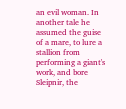an evil woman. In another tale he assumed the guise of a mare, to lure a stallion from performing a giant's work, and bore Sleipnir, the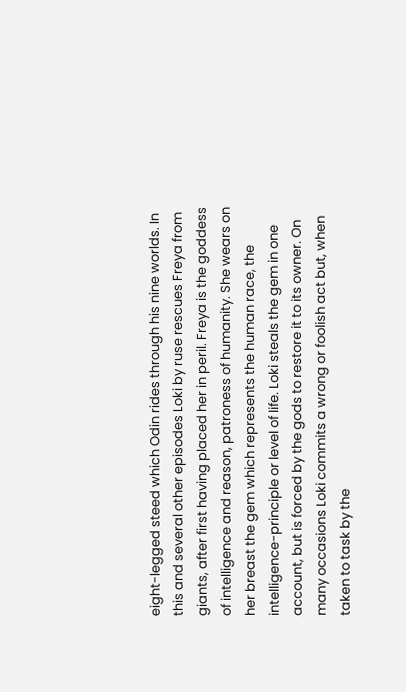eight-legged steed which Odin rides through his nine worlds. In this and several other episodes Loki by ruse rescues Freya from giants, after first having placed her in peril. Freya is the goddess of intelligence and reason, patroness of humanity. She wears on her breast the gem which represents the human race, the intelligence-principle or level of life. Loki steals the gem in one account, but is forced by the gods to restore it to its owner. On many occasions Loki commits a wrong or foolish act but, when taken to task by the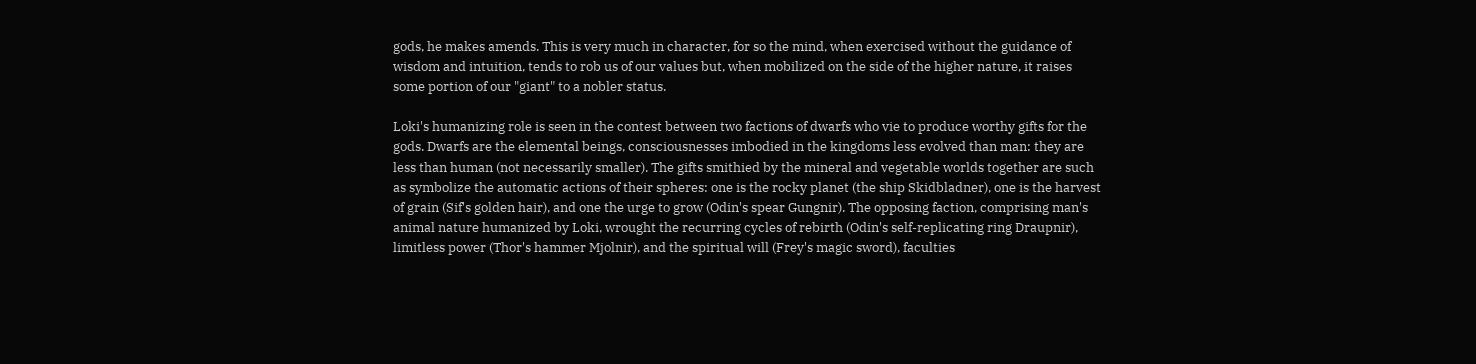gods, he makes amends. This is very much in character, for so the mind, when exercised without the guidance of wisdom and intuition, tends to rob us of our values but, when mobilized on the side of the higher nature, it raises some portion of our "giant" to a nobler status.

Loki's humanizing role is seen in the contest between two factions of dwarfs who vie to produce worthy gifts for the gods. Dwarfs are the elemental beings, consciousnesses imbodied in the kingdoms less evolved than man: they are less than human (not necessarily smaller). The gifts smithied by the mineral and vegetable worlds together are such as symbolize the automatic actions of their spheres: one is the rocky planet (the ship Skidbladner), one is the harvest of grain (Sif's golden hair), and one the urge to grow (Odin's spear Gungnir). The opposing faction, comprising man's animal nature humanized by Loki, wrought the recurring cycles of rebirth (Odin's self-replicating ring Draupnir), limitless power (Thor's hammer Mjolnir), and the spiritual will (Frey's magic sword), faculties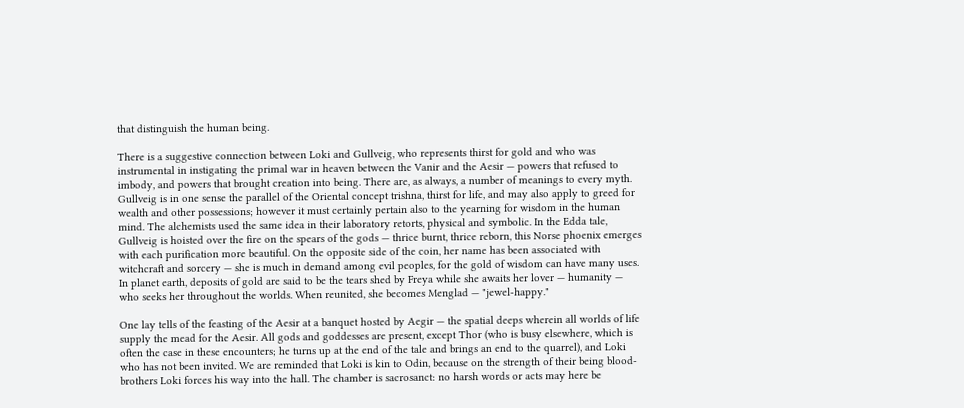that distinguish the human being.

There is a suggestive connection between Loki and Gullveig, who represents thirst for gold and who was instrumental in instigating the primal war in heaven between the Vanir and the Aesir — powers that refused to imbody, and powers that brought creation into being. There are, as always, a number of meanings to every myth. Gullveig is in one sense the parallel of the Oriental concept trishna, thirst for life, and may also apply to greed for wealth and other possessions; however it must certainly pertain also to the yearning for wisdom in the human mind. The alchemists used the same idea in their laboratory retorts, physical and symbolic. In the Edda tale, Gullveig is hoisted over the fire on the spears of the gods — thrice burnt, thrice reborn, this Norse phoenix emerges with each purification more beautiful. On the opposite side of the coin, her name has been associated with witchcraft and sorcery — she is much in demand among evil peoples, for the gold of wisdom can have many uses. In planet earth, deposits of gold are said to be the tears shed by Freya while she awaits her lover — humanity — who seeks her throughout the worlds. When reunited, she becomes Menglad — "jewel-happy."

One lay tells of the feasting of the Aesir at a banquet hosted by Aegir — the spatial deeps wherein all worlds of life supply the mead for the Aesir. All gods and goddesses are present, except Thor (who is busy elsewhere, which is often the case in these encounters; he turns up at the end of the tale and brings an end to the quarrel), and Loki who has not been invited. We are reminded that Loki is kin to Odin, because on the strength of their being blood-brothers Loki forces his way into the hall. The chamber is sacrosanct: no harsh words or acts may here be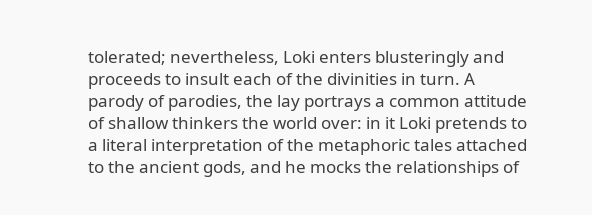tolerated; nevertheless, Loki enters blusteringly and proceeds to insult each of the divinities in turn. A parody of parodies, the lay portrays a common attitude of shallow thinkers the world over: in it Loki pretends to a literal interpretation of the metaphoric tales attached to the ancient gods, and he mocks the relationships of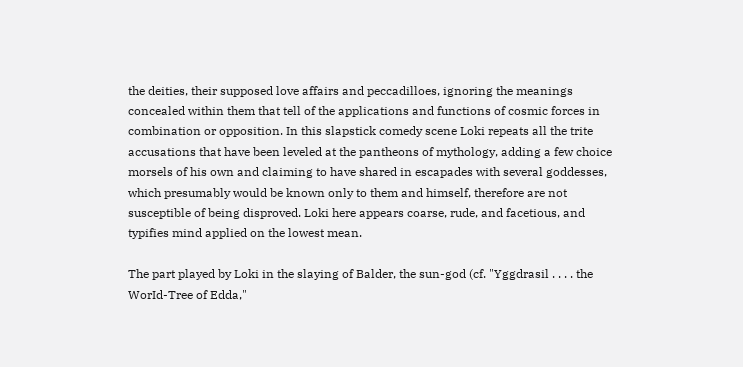the deities, their supposed love affairs and peccadilloes, ignoring the meanings concealed within them that tell of the applications and functions of cosmic forces in combination or opposition. In this slapstick comedy scene Loki repeats all the trite accusations that have been leveled at the pantheons of mythology, adding a few choice morsels of his own and claiming to have shared in escapades with several goddesses, which presumably would be known only to them and himself, therefore are not susceptible of being disproved. Loki here appears coarse, rude, and facetious, and typifies mind applied on the lowest mean.

The part played by Loki in the slaying of Balder, the sun-god (cf. "Yggdrasil . . . . the WorId-Tree of Edda,"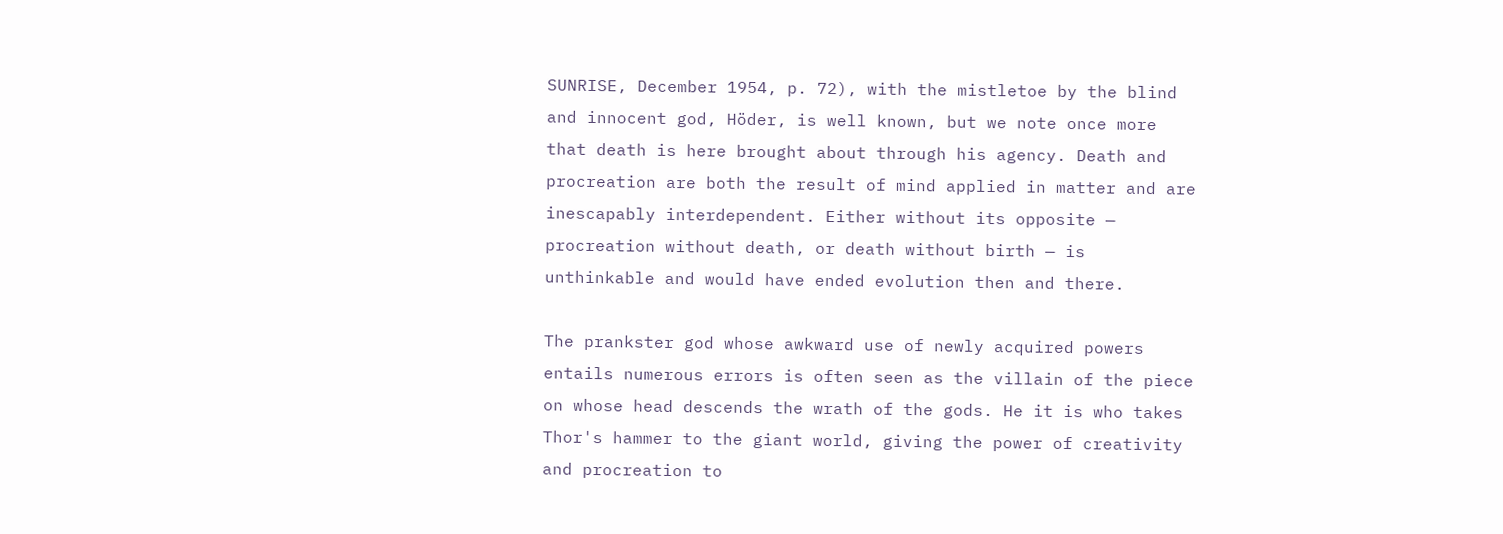SUNRISE, December 1954, p. 72), with the mistletoe by the blind and innocent god, Höder, is well known, but we note once more that death is here brought about through his agency. Death and procreation are both the result of mind applied in matter and are inescapably interdependent. Either without its opposite — procreation without death, or death without birth — is unthinkable and would have ended evolution then and there.

The prankster god whose awkward use of newly acquired powers entails numerous errors is often seen as the villain of the piece on whose head descends the wrath of the gods. He it is who takes Thor's hammer to the giant world, giving the power of creativity and procreation to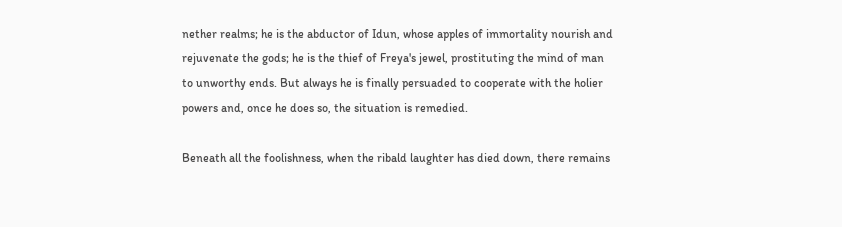nether realms; he is the abductor of Idun, whose apples of immortality nourish and rejuvenate the gods; he is the thief of Freya's jewel, prostituting the mind of man to unworthy ends. But always he is finally persuaded to cooperate with the holier powers and, once he does so, the situation is remedied.

Beneath all the foolishness, when the ribald laughter has died down, there remains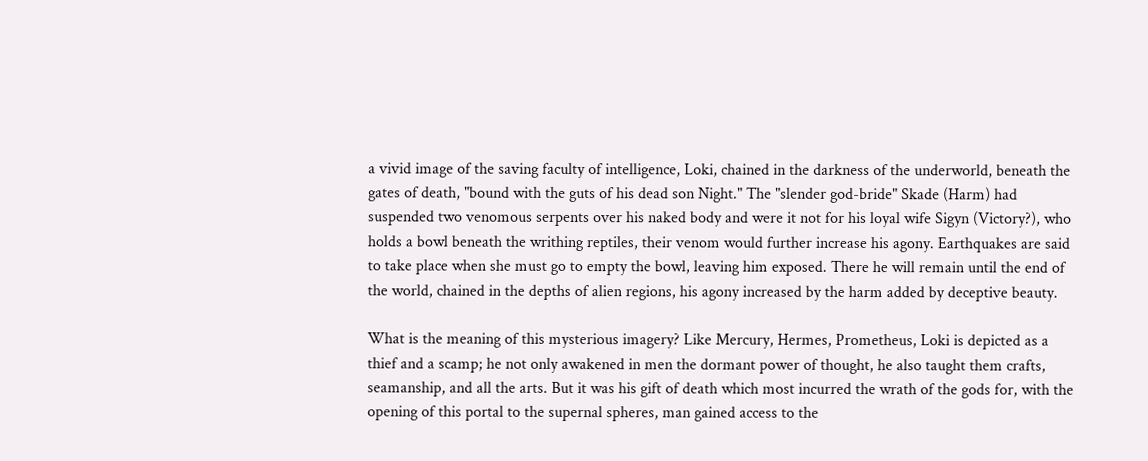a vivid image of the saving faculty of intelligence, Loki, chained in the darkness of the underworld, beneath the gates of death, "bound with the guts of his dead son Night." The "slender god-bride" Skade (Harm) had suspended two venomous serpents over his naked body and were it not for his loyal wife Sigyn (Victory?), who holds a bowl beneath the writhing reptiles, their venom would further increase his agony. Earthquakes are said to take place when she must go to empty the bowl, leaving him exposed. There he will remain until the end of the world, chained in the depths of alien regions, his agony increased by the harm added by deceptive beauty.

What is the meaning of this mysterious imagery? Like Mercury, Hermes, Prometheus, Loki is depicted as a thief and a scamp; he not only awakened in men the dormant power of thought, he also taught them crafts, seamanship, and all the arts. But it was his gift of death which most incurred the wrath of the gods for, with the opening of this portal to the supernal spheres, man gained access to the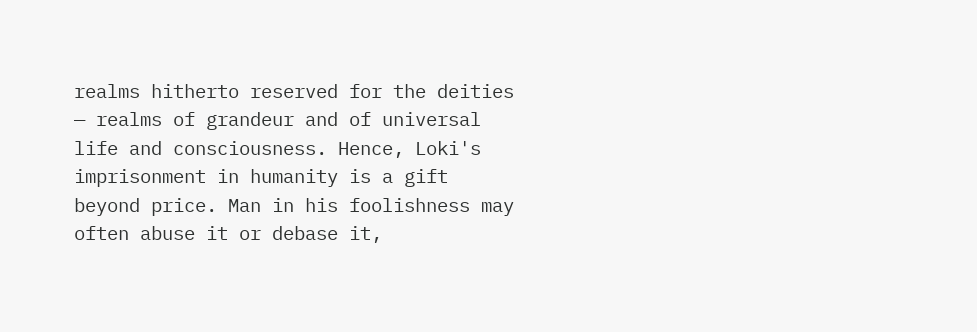realms hitherto reserved for the deities — realms of grandeur and of universal life and consciousness. Hence, Loki's imprisonment in humanity is a gift beyond price. Man in his foolishness may often abuse it or debase it,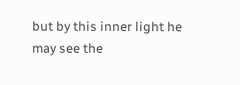but by this inner light he may see the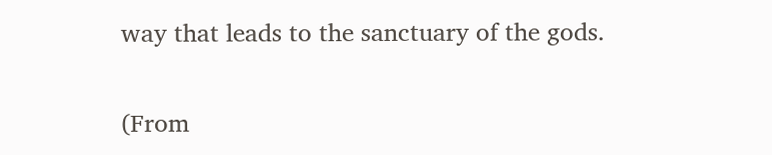way that leads to the sanctuary of the gods.

(From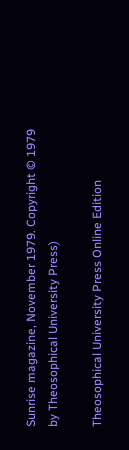Sunrise magazine, November 1979. Copyright © 1979 by Theosophical University Press)

Theosophical University Press Online Edition